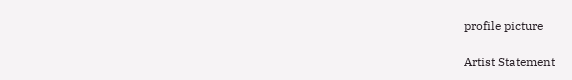profile picture

Artist Statement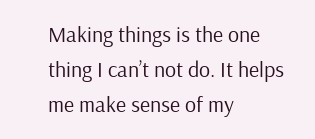Making things is the one thing I can’t not do. It helps me make sense of my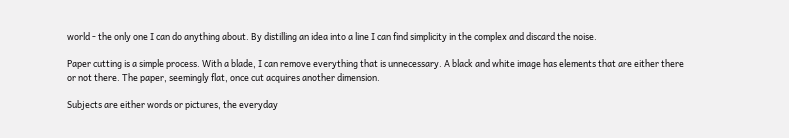world - the only one I can do anything about. By distilling an idea into a line I can find simplicity in the complex and discard the noise.

Paper cutting is a simple process. With a blade, I can remove everything that is unnecessary. A black and white image has elements that are either there or not there. The paper, seemingly flat, once cut acquires another dimension.

Subjects are either words or pictures, the everyday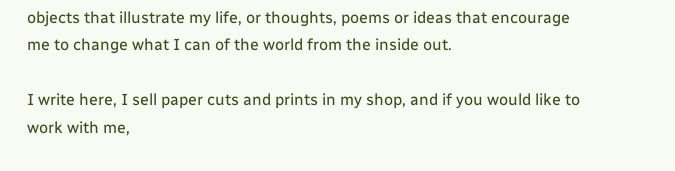objects that illustrate my life, or thoughts, poems or ideas that encourage me to change what I can of the world from the inside out.

I write here, I sell paper cuts and prints in my shop, and if you would like to work with me,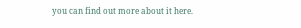you can find out more about it here.